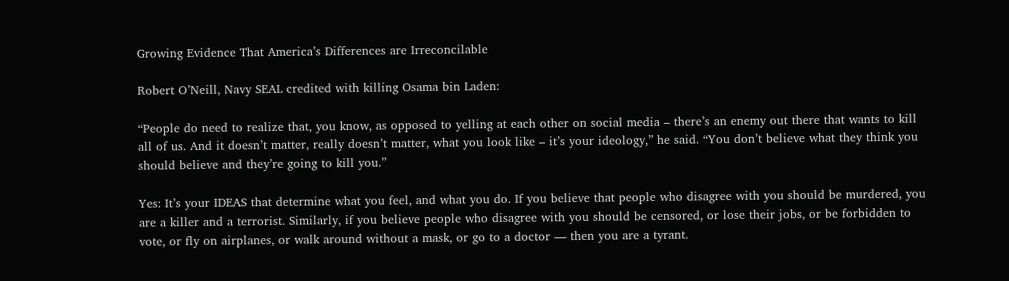Growing Evidence That America’s Differences are Irreconcilable

Robert O’Neill, Navy SEAL credited with killing Osama bin Laden:

“People do need to realize that, you know, as opposed to yelling at each other on social media – there’s an enemy out there that wants to kill all of us. And it doesn’t matter, really doesn’t matter, what you look like – it’s your ideology,” he said. “You don’t believe what they think you should believe and they’re going to kill you.”

Yes: It’s your IDEAS that determine what you feel, and what you do. If you believe that people who disagree with you should be murdered, you are a killer and a terrorist. Similarly, if you believe people who disagree with you should be censored, or lose their jobs, or be forbidden to vote, or fly on airplanes, or walk around without a mask, or go to a doctor — then you are a tyrant.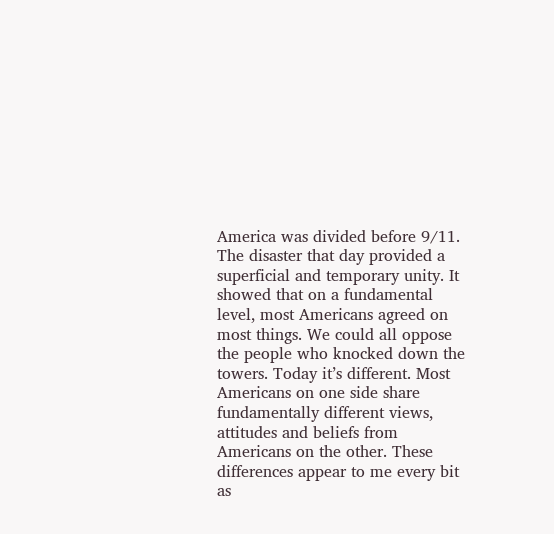America was divided before 9/11. The disaster that day provided a superficial and temporary unity. It showed that on a fundamental level, most Americans agreed on most things. We could all oppose the people who knocked down the towers. Today it’s different. Most Americans on one side share fundamentally different views, attitudes and beliefs from Americans on the other. These differences appear to me every bit as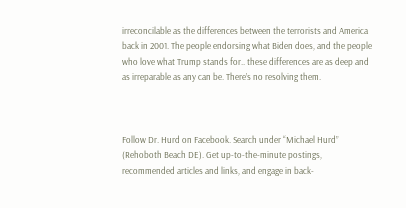irreconcilable as the differences between the terrorists and America back in 2001. The people endorsing what Biden does, and the people who love what Trump stands for.. these differences are as deep and as irreparable as any can be. There’s no resolving them.



Follow Dr. Hurd on Facebook. Search under “Michael Hurd” (Rehoboth Beach DE). Get up-to-the-minute postings, recommended articles and links, and engage in back-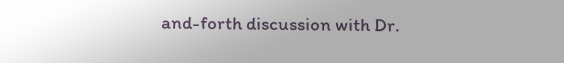and-forth discussion with Dr.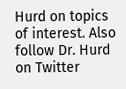Hurd on topics of interest. Also follow Dr. Hurd on Twitter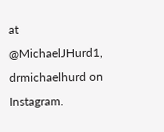at @MichaelJHurd1, drmichaelhurd on Instagram.